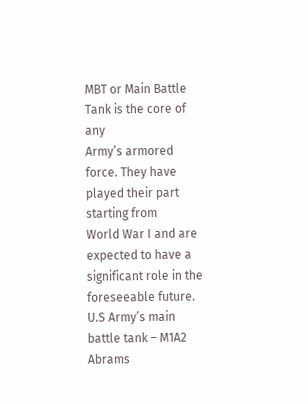MBT or Main Battle Tank is the core of any
Army’s armored force. They have played their part starting from
World War I and are expected to have a significant role in the foreseeable future. U.S Army’s main battle tank – M1A2 Abrams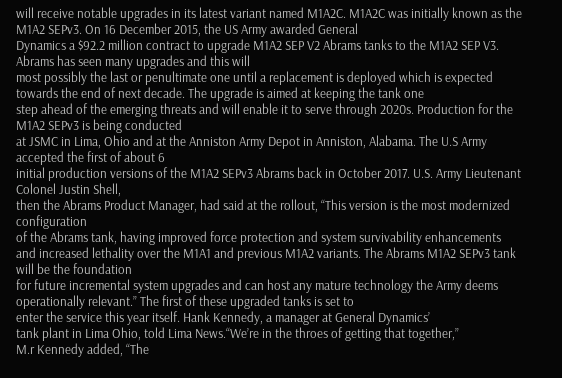will receive notable upgrades in its latest variant named M1A2C. M1A2C was initially known as the M1A2 SEPv3. On 16 December 2015, the US Army awarded General
Dynamics a $92.2 million contract to upgrade M1A2 SEP V2 Abrams tanks to the M1A2 SEP V3. Abrams has seen many upgrades and this will
most possibly the last or penultimate one until a replacement is deployed which is expected
towards the end of next decade. The upgrade is aimed at keeping the tank one
step ahead of the emerging threats and will enable it to serve through 2020s. Production for the M1A2 SEPv3 is being conducted
at JSMC in Lima, Ohio and at the Anniston Army Depot in Anniston, Alabama. The U.S Army accepted the first of about 6
initial production versions of the M1A2 SEPv3 Abrams back in October 2017. U.S. Army Lieutenant Colonel Justin Shell,
then the Abrams Product Manager, had said at the rollout, “This version is the most modernized configuration
of the Abrams tank, having improved force protection and system survivability enhancements
and increased lethality over the M1A1 and previous M1A2 variants. The Abrams M1A2 SEPv3 tank will be the foundation
for future incremental system upgrades and can host any mature technology the Army deems
operationally relevant.” The first of these upgraded tanks is set to
enter the service this year itself. Hank Kennedy, a manager at General Dynamics’
tank plant in Lima Ohio, told Lima News.“We’re in the throes of getting that together,”
M.r Kennedy added, “The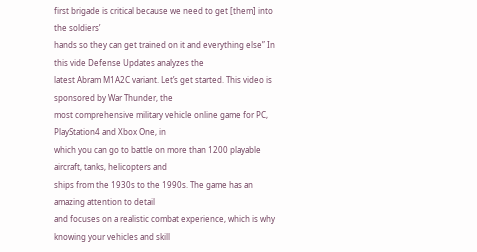first brigade is critical because we need to get [them] into the soldiers’
hands so they can get trained on it and everything else” In this vide Defense Updates analyzes the
latest Abram M1A2C variant. Let’s get started. This video is sponsored by War Thunder, the
most comprehensive military vehicle online game for PC, PlayStation4 and Xbox One, in
which you can go to battle on more than 1200 playable aircraft, tanks, helicopters and
ships from the 1930s to the 1990s. The game has an amazing attention to detail
and focuses on a realistic combat experience, which is why knowing your vehicles and skill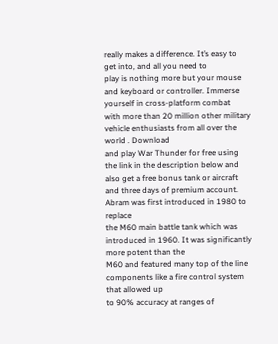really makes a difference. It’s easy to get into, and all you need to
play is nothing more but your mouse and keyboard or controller. Immerse yourself in cross-platform combat
with more than 20 million other military vehicle enthusiasts from all over the world . Download
and play War Thunder for free using the link in the description below and also get a free bonus tank or aircraft and three days of premium account. Abram was first introduced in 1980 to replace
the M60 main battle tank which was introduced in 1960. It was significantly more potent than the
M60 and featured many top of the line components like a fire control system that allowed up
to 90% accuracy at ranges of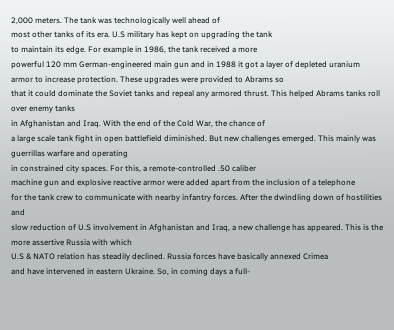2,000 meters. The tank was technologically well ahead of
most other tanks of its era. U.S military has kept on upgrading the tank
to maintain its edge. For example in 1986, the tank received a more
powerful 120 mm German-engineered main gun and in 1988 it got a layer of depleted uranium
armor to increase protection. These upgrades were provided to Abrams so
that it could dominate the Soviet tanks and repeal any armored thrust. This helped Abrams tanks roll over enemy tanks
in Afghanistan and Iraq. With the end of the Cold War, the chance of
a large scale tank fight in open battlefield diminished. But new challenges emerged. This mainly was guerrillas warfare and operating
in constrained city spaces. For this, a remote-controlled .50 caliber
machine gun and explosive reactive armor were added apart from the inclusion of a telephone
for the tank crew to communicate with nearby infantry forces. After the dwindling down of hostilities and
slow reduction of U.S involvement in Afghanistan and Iraq, a new challenge has appeared. This is the more assertive Russia with which
U.S & NATO relation has steadily declined. Russia forces have basically annexed Crimea
and have intervened in eastern Ukraine. So, in coming days a full-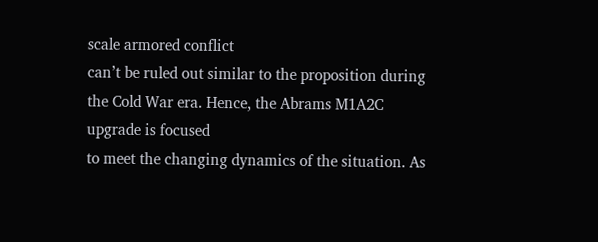scale armored conflict
can’t be ruled out similar to the proposition during the Cold War era. Hence, the Abrams M1A2C upgrade is focused
to meet the changing dynamics of the situation. As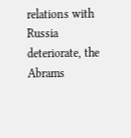relations with Russia deteriorate, the
Abrams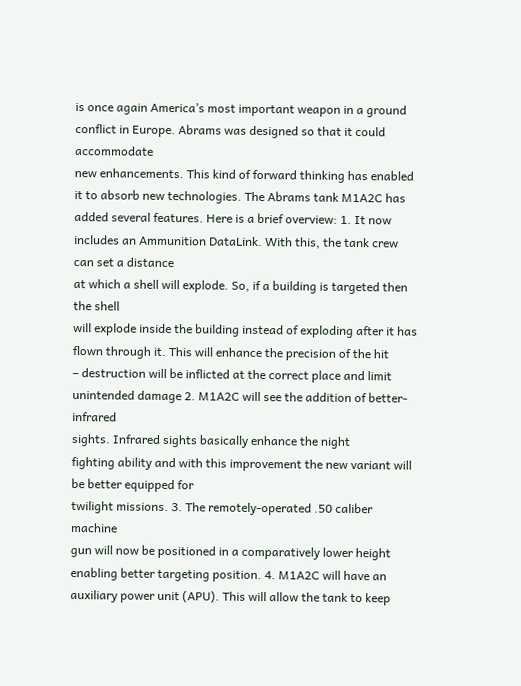is once again America’s most important weapon in a ground conflict in Europe. Abrams was designed so that it could accommodate
new enhancements. This kind of forward thinking has enabled
it to absorb new technologies. The Abrams tank M1A2C has added several features. Here is a brief overview: 1. It now includes an Ammunition DataLink. With this, the tank crew can set a distance
at which a shell will explode. So, if a building is targeted then the shell
will explode inside the building instead of exploding after it has flown through it. This will enhance the precision of the hit
– destruction will be inflicted at the correct place and limit unintended damage 2. M1A2C will see the addition of better-infrared
sights. Infrared sights basically enhance the night
fighting ability and with this improvement the new variant will be better equipped for
twilight missions. 3. The remotely-operated .50 caliber machine
gun will now be positioned in a comparatively lower height enabling better targeting position. 4. M1A2C will have an auxiliary power unit (APU). This will allow the tank to keep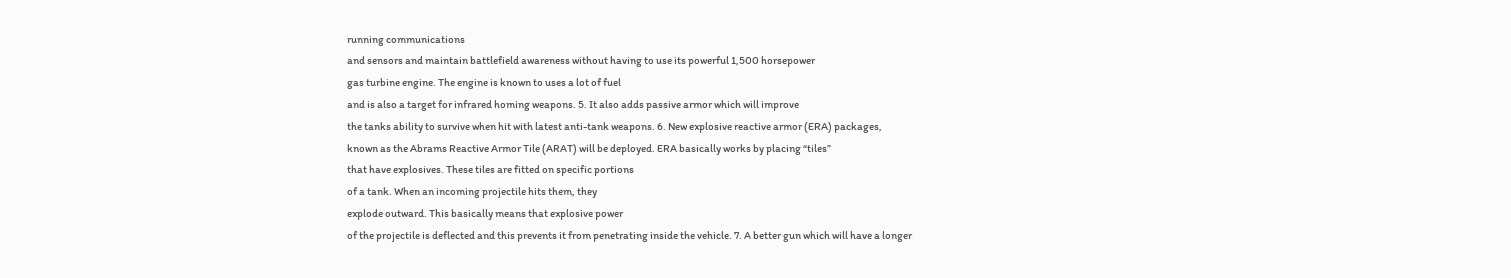running communications
and sensors and maintain battlefield awareness without having to use its powerful 1,500 horsepower
gas turbine engine. The engine is known to uses a lot of fuel
and is also a target for infrared homing weapons. 5. It also adds passive armor which will improve
the tanks ability to survive when hit with latest anti-tank weapons. 6. New explosive reactive armor (ERA) packages,
known as the Abrams Reactive Armor Tile (ARAT) will be deployed. ERA basically works by placing “tiles”
that have explosives. These tiles are fitted on specific portions
of a tank. When an incoming projectile hits them, they
explode outward. This basically means that explosive power
of the projectile is deflected and this prevents it from penetrating inside the vehicle. 7. A better gun which will have a longer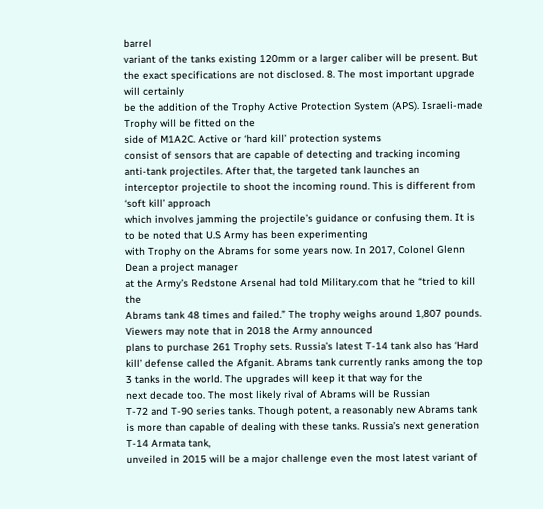barrel
variant of the tanks existing 120mm or a larger caliber will be present. But the exact specifications are not disclosed. 8. The most important upgrade will certainly
be the addition of the Trophy Active Protection System (APS). Israeli-made Trophy will be fitted on the
side of M1A2C. Active or ‘hard kill’ protection systems
consist of sensors that are capable of detecting and tracking incoming anti-tank projectiles. After that, the targeted tank launches an
interceptor projectile to shoot the incoming round. This is different from ‘soft kill’ approach
which involves jamming the projectile’s guidance or confusing them. It is to be noted that U.S Army has been experimenting
with Trophy on the Abrams for some years now. In 2017, Colonel Glenn Dean a project manager
at the Army’s Redstone Arsenal had told Military.com that he “tried to kill the
Abrams tank 48 times and failed.” The trophy weighs around 1,807 pounds. Viewers may note that in 2018 the Army announced
plans to purchase 261 Trophy sets. Russia’s latest T-14 tank also has ‘Hard
kill’ defense called the Afganit. Abrams tank currently ranks among the top
3 tanks in the world. The upgrades will keep it that way for the
next decade too. The most likely rival of Abrams will be Russian
T-72 and T-90 series tanks. Though potent, a reasonably new Abrams tank
is more than capable of dealing with these tanks. Russia’s next generation T-14 Armata tank,
unveiled in 2015 will be a major challenge even the most latest variant of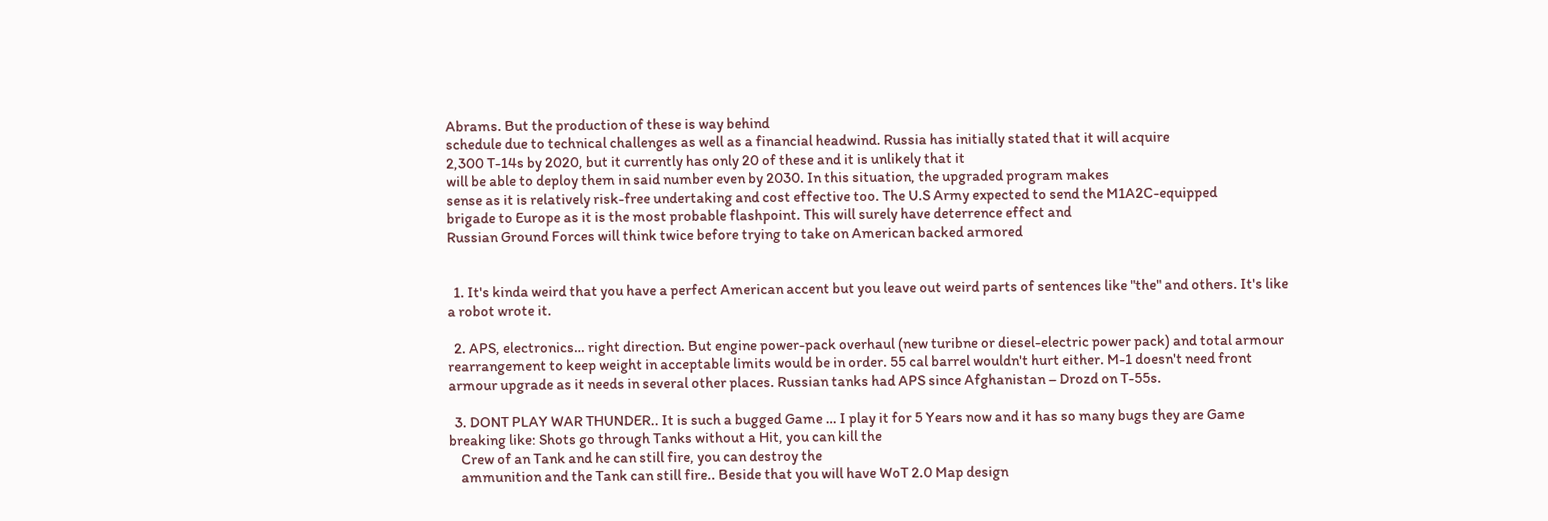Abrams. But the production of these is way behind
schedule due to technical challenges as well as a financial headwind. Russia has initially stated that it will acquire
2,300 T-14s by 2020, but it currently has only 20 of these and it is unlikely that it
will be able to deploy them in said number even by 2030. In this situation, the upgraded program makes
sense as it is relatively risk-free undertaking and cost effective too. The U.S Army expected to send the M1A2C-equipped
brigade to Europe as it is the most probable flashpoint. This will surely have deterrence effect and
Russian Ground Forces will think twice before trying to take on American backed armored


  1. It's kinda weird that you have a perfect American accent but you leave out weird parts of sentences like "the" and others. It's like a robot wrote it.

  2. APS, electronics… right direction. But engine power-pack overhaul (new turibne or diesel-electric power pack) and total armour rearrangement to keep weight in acceptable limits would be in order. 55 cal barrel wouldn't hurt either. M-1 doesn't need front armour upgrade as it needs in several other places. Russian tanks had APS since Afghanistan – Drozd on T-55s.

  3. DONT PLAY WAR THUNDER.. It is such a bugged Game … I play it for 5 Years now and it has so many bugs they are Game breaking like: Shots go through Tanks without a Hit, you can kill the
    Crew of an Tank and he can still fire, you can destroy the
    ammunition and the Tank can still fire.. Beside that you will have WoT 2.0 Map design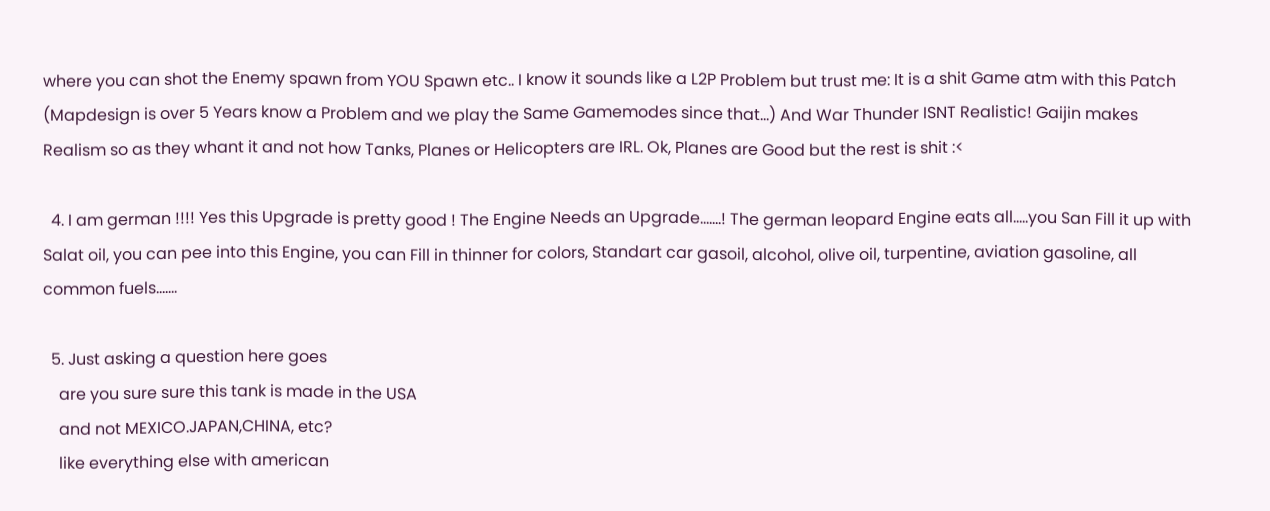where you can shot the Enemy spawn from YOU Spawn etc.. I know it sounds like a L2P Problem but trust me: It is a shit Game atm with this Patch (Mapdesign is over 5 Years know a Problem and we play the Same Gamemodes since that…) And War Thunder ISNT Realistic! Gaijin makes Realism so as they whant it and not how Tanks, Planes or Helicopters are IRL. Ok, Planes are Good but the rest is shit :<

  4. I am german !!!! Yes this Upgrade is pretty good ! The Engine Needs an Upgrade…….! The german leopard Engine eats all…..you San Fill it up with Salat oil, you can pee into this Engine, you can Fill in thinner for colors, Standart car gasoil, alcohol, olive oil, turpentine, aviation gasoline, all common fuels…….

  5. Just asking a question here goes
    are you sure sure this tank is made in the USA
    and not MEXICO.JAPAN,CHINA, etc?
    like everything else with american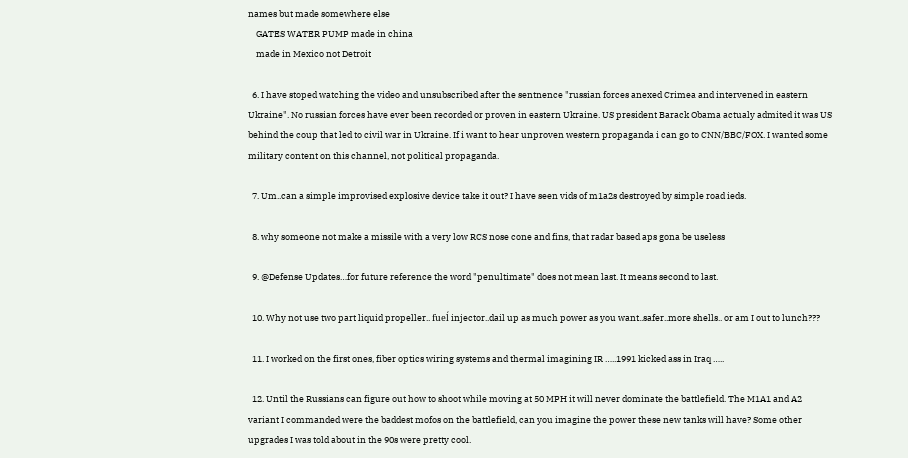names but made somewhere else
    GATES WATER PUMP made in china
    made in Mexico not Detroit

  6. I have stoped watching the video and unsubscribed after the sentnence "russian forces anexed Crimea and intervened in eastern Ukraine". No russian forces have ever been recorded or proven in eastern Ukraine. US president Barack Obama actualy admited it was US behind the coup that led to civil war in Ukraine. If i want to hear unproven western propaganda i can go to CNN/BBC/FOX. I wanted some military content on this channel, not political propaganda.

  7. Um..can a simple improvised explosive device take it out? I have seen vids of m1a2s destroyed by simple road ieds.

  8. why someone not make a missile with a very low RCS nose cone and fins, that radar based aps gona be useless

  9. @Defense Updates…for future reference the word "penultimate" does not mean last. It means second to last.

  10. Why not use two part liquid propeller.. fueĺ injector..dail up as much power as you want..safer..more shells.. or am I out to lunch???

  11. I worked on the first ones, fiber optics wiring systems and thermal imagining IR …..1991 kicked ass in Iraq …..

  12. Until the Russians can figure out how to shoot while moving at 50 MPH it will never dominate the battlefield. The M1A1 and A2 variant I commanded were the baddest mofos on the battlefield, can you imagine the power these new tanks will have? Some other upgrades I was told about in the 90s were pretty cool.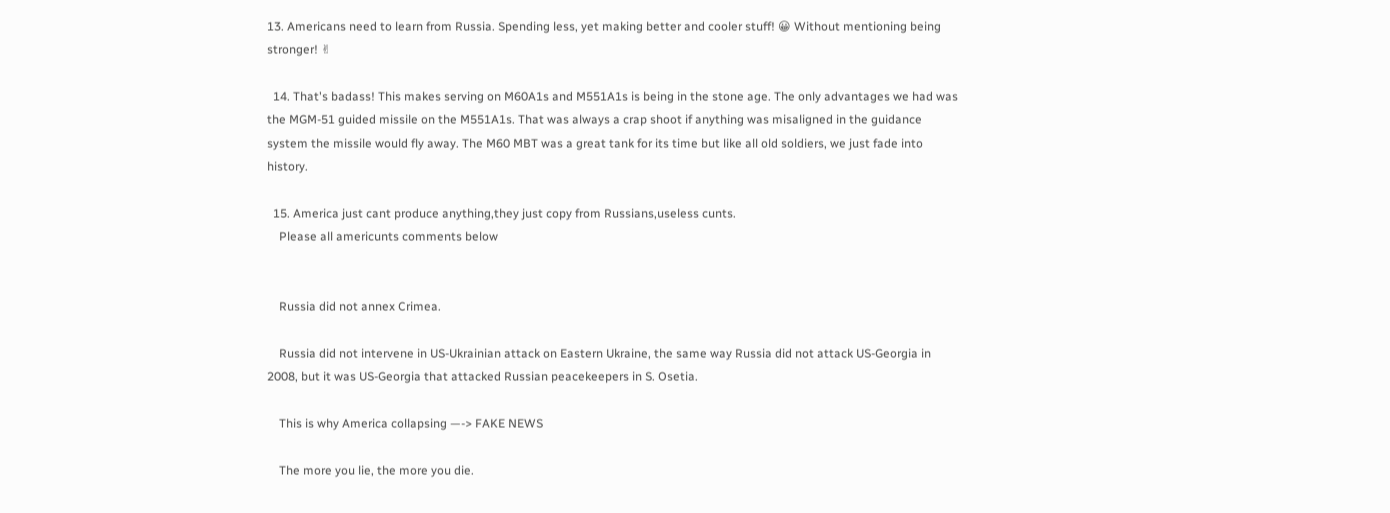13. Americans need to learn from Russia. Spending less, yet making better and cooler stuff! 😀 Without mentioning being stronger! ✌

  14. That's badass! This makes serving on M60A1s and M551A1s is being in the stone age. The only advantages we had was the MGM-51 guided missile on the M551A1s. That was always a crap shoot if anything was misaligned in the guidance system the missile would fly away. The M60 MBT was a great tank for its time but like all old soldiers, we just fade into history.

  15. America just cant produce anything,they just copy from Russians,useless cunts.
    Please all americunts comments below


    Russia did not annex Crimea.

    Russia did not intervene in US-Ukrainian attack on Eastern Ukraine, the same way Russia did not attack US-Georgia in 2008, but it was US-Georgia that attacked Russian peacekeepers in S. Osetia.

    This is why America collapsing —-> FAKE NEWS

    The more you lie, the more you die.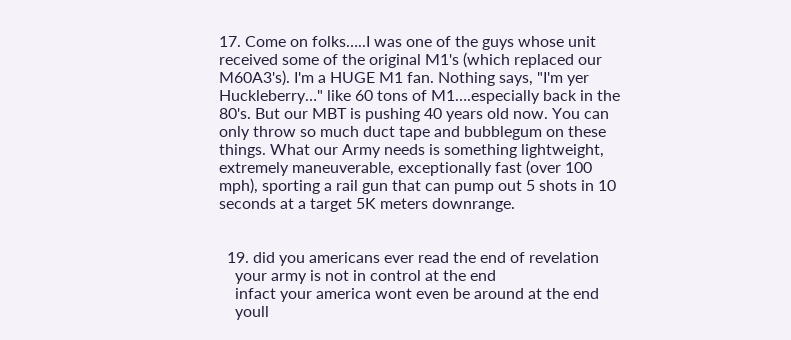17. Come on folks…..I was one of the guys whose unit received some of the original M1's (which replaced our M60A3's). I'm a HUGE M1 fan. Nothing says, "I'm yer Huckleberry…" like 60 tons of M1….especially back in the 80's. But our MBT is pushing 40 years old now. You can only throw so much duct tape and bubblegum on these things. What our Army needs is something lightweight, extremely maneuverable, exceptionally fast (over 100 mph), sporting a rail gun that can pump out 5 shots in 10 seconds at a target 5K meters downrange.


  19. did you americans ever read the end of revelation
    your army is not in control at the end
    infact your america wont even be around at the end
    youll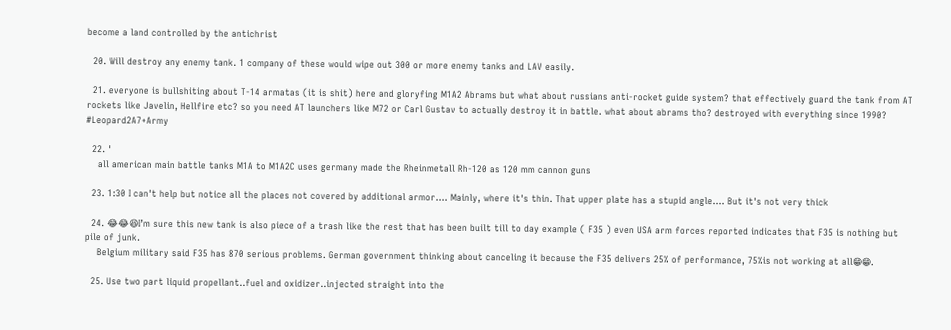become a land controlled by the antichrist

  20. Will destroy any enemy tank. 1 company of these would wipe out 300 or more enemy tanks and LAV easily.

  21. everyone is bullshiting about T-14 armatas (it is shit) here and gloryfing M1A2 Abrams but what about russians anti-rocket guide system? that effectively guard the tank from AT rockets like Javelin, Hellfire etc? so you need AT launchers like M72 or Carl Gustav to actually destroy it in battle. what about abrams tho? destroyed with everything since 1990? #Leopard2A7+Army

  22. '
    all american main battle tanks M1A to M1A2C uses germany made the Rheinmetall Rh-120 as 120 mm cannon guns

  23. 1:30 I can't help but notice all the places not covered by additional armor…. Mainly, where it's thin. That upper plate has a stupid angle…. But it's not very thick

  24. 😂😂😆I’m sure this new tank is also piece of a trash like the rest that has been built till to day example ( F35 ) even USA arm forces reported indicates that F35 is nothing but pile of junk.
    Belgium military said F35 has 870 serious problems. German government thinking about canceling it because the F35 delivers 25% of performance, 75%is not working at all😁😁.

  25. Use two part liquid propellant..fuel and oxidizer..injected straight into the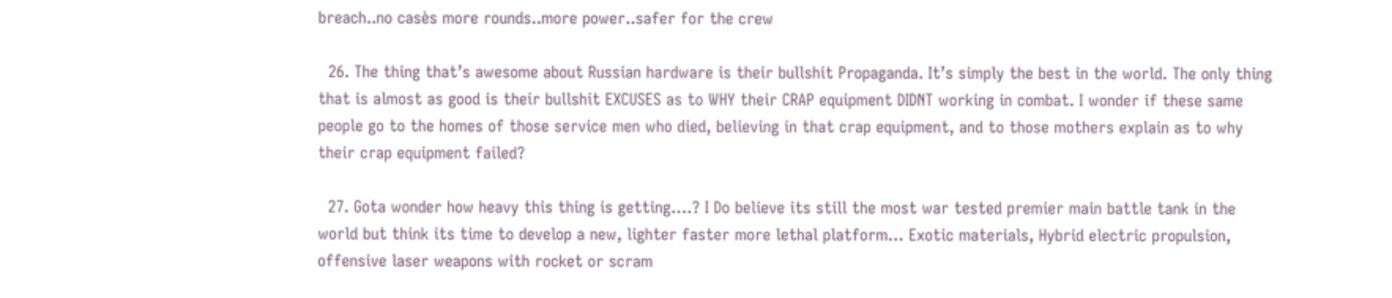breach..no casès more rounds..more power..safer for the crew

  26. The thing that’s awesome about Russian hardware is their bullshit Propaganda. It’s simply the best in the world. The only thing that is almost as good is their bullshit EXCUSES as to WHY their CRAP equipment DIDNT working in combat. I wonder if these same people go to the homes of those service men who died, believing in that crap equipment, and to those mothers explain as to why their crap equipment failed?

  27. Gota wonder how heavy this thing is getting….? I Do believe its still the most war tested premier main battle tank in the world but think its time to develop a new, lighter faster more lethal platform… Exotic materials, Hybrid electric propulsion, offensive laser weapons with rocket or scram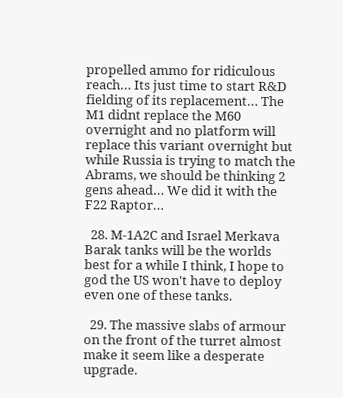propelled ammo for ridiculous reach… Its just time to start R&D fielding of its replacement… The M1 didnt replace the M60 overnight and no platform will replace this variant overnight but while Russia is trying to match the Abrams, we should be thinking 2 gens ahead… We did it with the F22 Raptor…

  28. M-1A2C and Israel Merkava Barak tanks will be the worlds best for a while I think, I hope to god the US won't have to deploy even one of these tanks.

  29. The massive slabs of armour on the front of the turret almost make it seem like a desperate upgrade.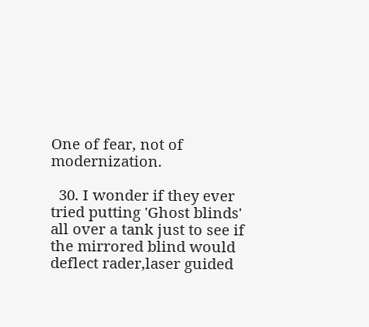One of fear, not of modernization.

  30. I wonder if they ever tried putting 'Ghost blinds' all over a tank just to see if the mirrored blind would deflect rader,laser guided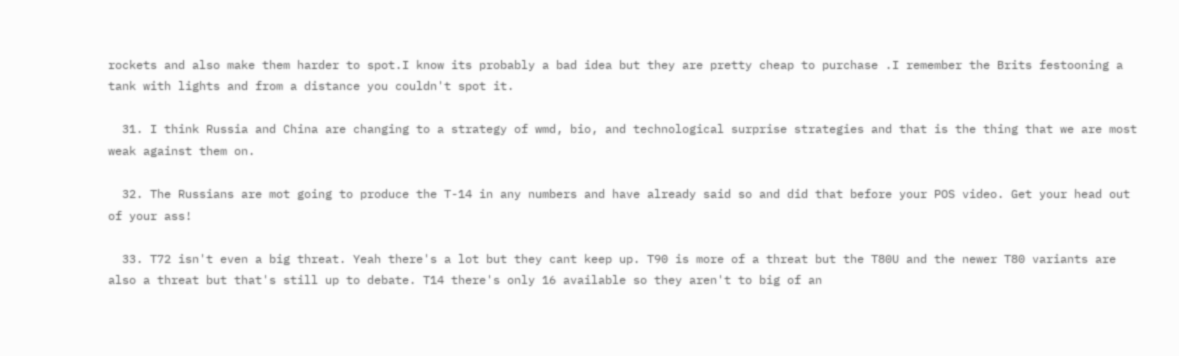rockets and also make them harder to spot.I know its probably a bad idea but they are pretty cheap to purchase .I remember the Brits festooning a tank with lights and from a distance you couldn't spot it.

  31. I think Russia and China are changing to a strategy of wmd, bio, and technological surprise strategies and that is the thing that we are most weak against them on.

  32. The Russians are mot going to produce the T-14 in any numbers and have already said so and did that before your POS video. Get your head out of your ass!

  33. T72 isn't even a big threat. Yeah there's a lot but they cant keep up. T90 is more of a threat but the T80U and the newer T80 variants are also a threat but that's still up to debate. T14 there's only 16 available so they aren't to big of an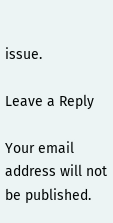issue.

Leave a Reply

Your email address will not be published.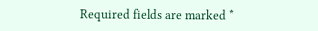Required fields are marked *